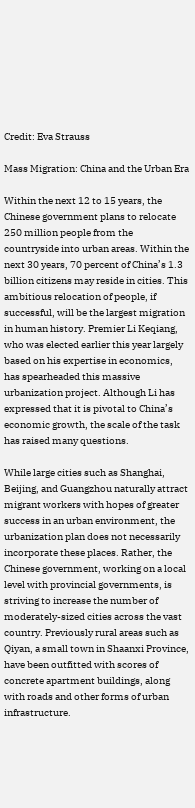Credit: Eva Strauss

Mass Migration: China and the Urban Era

Within the next 12 to 15 years, the Chinese government plans to relocate 250 million people from the countryside into urban areas. Within the next 30 years, 70 percent of China’s 1.3 billion citizens may reside in cities. This ambitious relocation of people, if successful, will be the largest migration in human history. Premier Li Keqiang, who was elected earlier this year largely based on his expertise in economics, has spearheaded this massive urbanization project. Although Li has expressed that it is pivotal to China’s economic growth, the scale of the task has raised many questions.

While large cities such as Shanghai, Beijing, and Guangzhou naturally attract migrant workers with hopes of greater success in an urban environment, the urbanization plan does not necessarily incorporate these places. Rather, the Chinese government, working on a local level with provincial governments, is striving to increase the number of moderately-sized cities across the vast country. Previously rural areas such as Qiyan, a small town in Shaanxi Province, have been outfitted with scores of concrete apartment buildings, along with roads and other forms of urban infrastructure.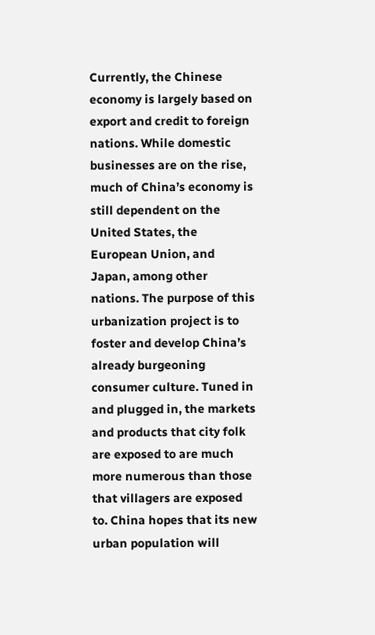Currently, the Chinese economy is largely based on export and credit to foreign nations. While domestic businesses are on the rise, much of China’s economy is still dependent on the United States, the European Union, and Japan, among other nations. The purpose of this urbanization project is to foster and develop China’s already burgeoning consumer culture. Tuned in and plugged in, the markets and products that city folk are exposed to are much more numerous than those that villagers are exposed to. China hopes that its new urban population will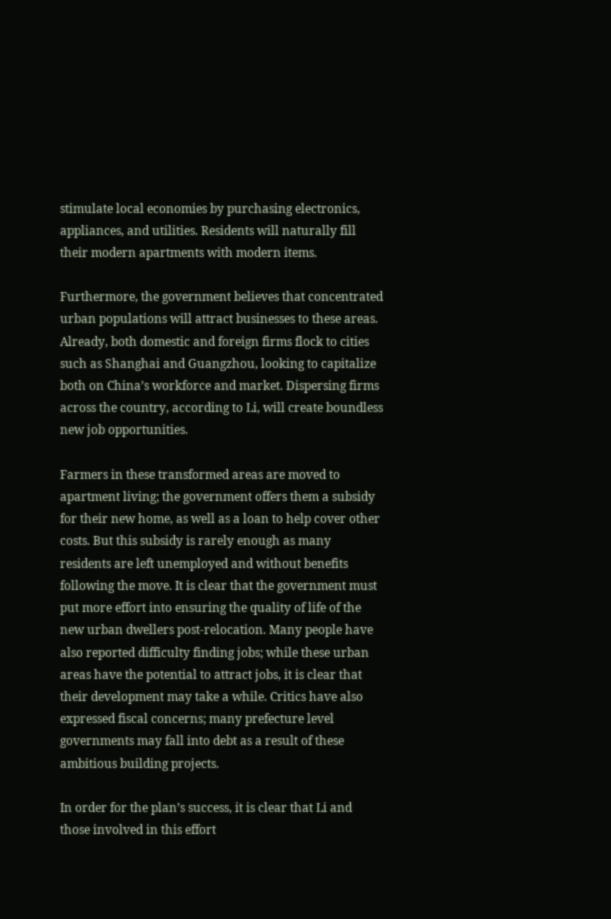stimulate local economies by purchasing electronics, appliances, and utilities. Residents will naturally fill their modern apartments with modern items.

Furthermore, the government believes that concentrated urban populations will attract businesses to these areas. Already, both domestic and foreign firms flock to cities such as Shanghai and Guangzhou, looking to capitalize both on China’s workforce and market. Dispersing firms across the country, according to Li, will create boundless new job opportunities.

Farmers in these transformed areas are moved to apartment living; the government offers them a subsidy for their new home, as well as a loan to help cover other costs. But this subsidy is rarely enough as many residents are left unemployed and without benefits following the move. It is clear that the government must put more effort into ensuring the quality of life of the new urban dwellers post-relocation. Many people have also reported difficulty finding jobs; while these urban areas have the potential to attract jobs, it is clear that their development may take a while. Critics have also expressed fiscal concerns; many prefecture level governments may fall into debt as a result of these ambitious building projects.

In order for the plan’s success, it is clear that Li and those involved in this effort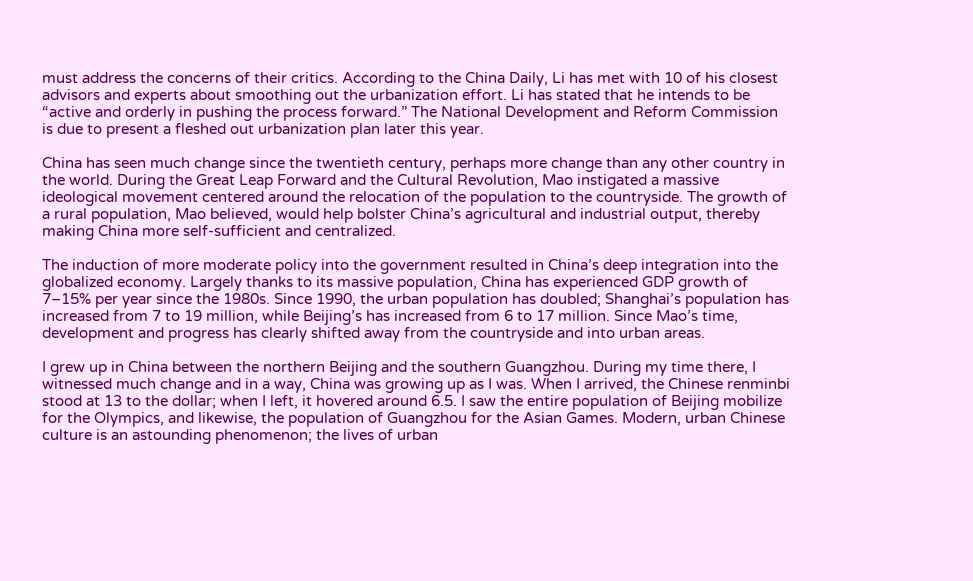must address the concerns of their critics. According to the China Daily, Li has met with 10 of his closest advisors and experts about smoothing out the urbanization effort. Li has stated that he intends to be “active and orderly in pushing the process forward.” The National Development and Reform Commission is due to present a fleshed out urbanization plan later this year.

China has seen much change since the twentieth century, perhaps more change than any other country in the world. During the Great Leap Forward and the Cultural Revolution, Mao instigated a massive ideological movement centered around the relocation of the population to the countryside. The growth of a rural population, Mao believed, would help bolster China’s agricultural and industrial output, thereby making China more self-sufficient and centralized.

The induction of more moderate policy into the government resulted in China’s deep integration into the globalized economy. Largely thanks to its massive population, China has experienced GDP growth of 7–15% per year since the 1980s. Since 1990, the urban population has doubled; Shanghai’s population has increased from 7 to 19 million, while Beijing’s has increased from 6 to 17 million. Since Mao’s time, development and progress has clearly shifted away from the countryside and into urban areas.

I grew up in China between the northern Beijing and the southern Guangzhou. During my time there, I witnessed much change and in a way, China was growing up as I was. When I arrived, the Chinese renminbi stood at 13 to the dollar; when I left, it hovered around 6.5. I saw the entire population of Beijing mobilize for the Olympics, and likewise, the population of Guangzhou for the Asian Games. Modern, urban Chinese culture is an astounding phenomenon; the lives of urban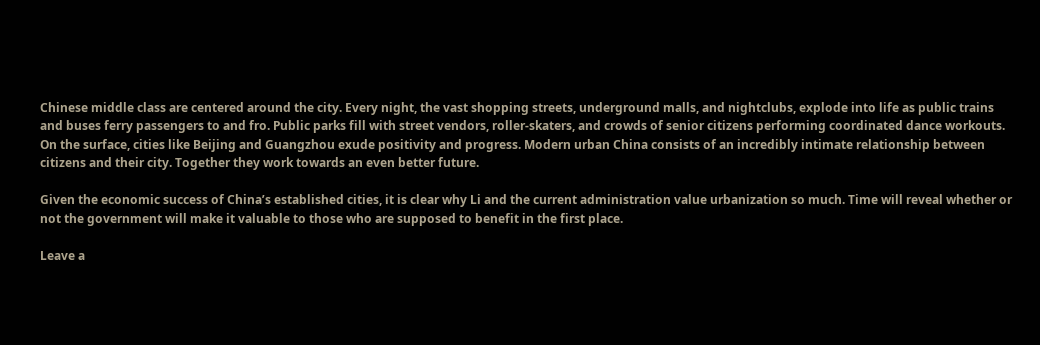Chinese middle class are centered around the city. Every night, the vast shopping streets, underground malls, and nightclubs, explode into life as public trains and buses ferry passengers to and fro. Public parks fill with street vendors, roller-skaters, and crowds of senior citizens performing coordinated dance workouts. On the surface, cities like Beijing and Guangzhou exude positivity and progress. Modern urban China consists of an incredibly intimate relationship between citizens and their city. Together they work towards an even better future.

Given the economic success of China’s established cities, it is clear why Li and the current administration value urbanization so much. Time will reveal whether or not the government will make it valuable to those who are supposed to benefit in the first place.

Leave a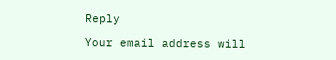Reply

Your email address will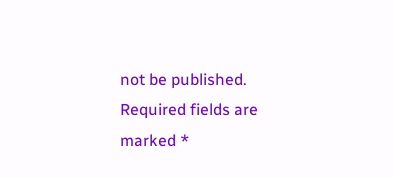not be published. Required fields are marked *